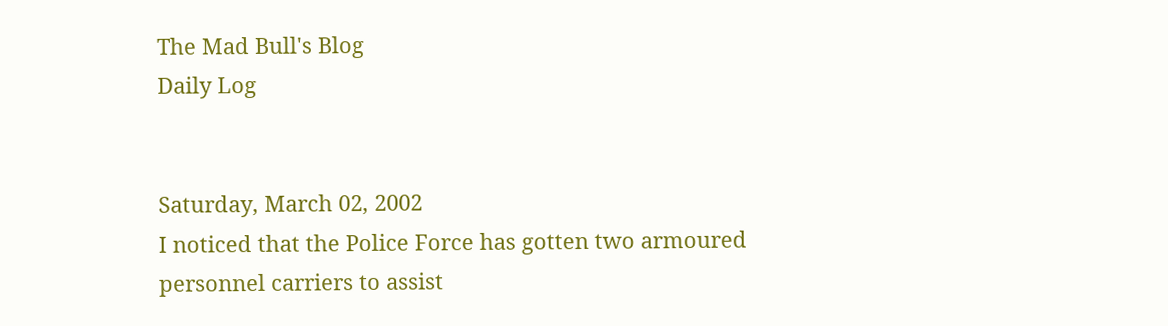The Mad Bull's Blog
Daily Log


Saturday, March 02, 2002
I noticed that the Police Force has gotten two armoured personnel carriers to assist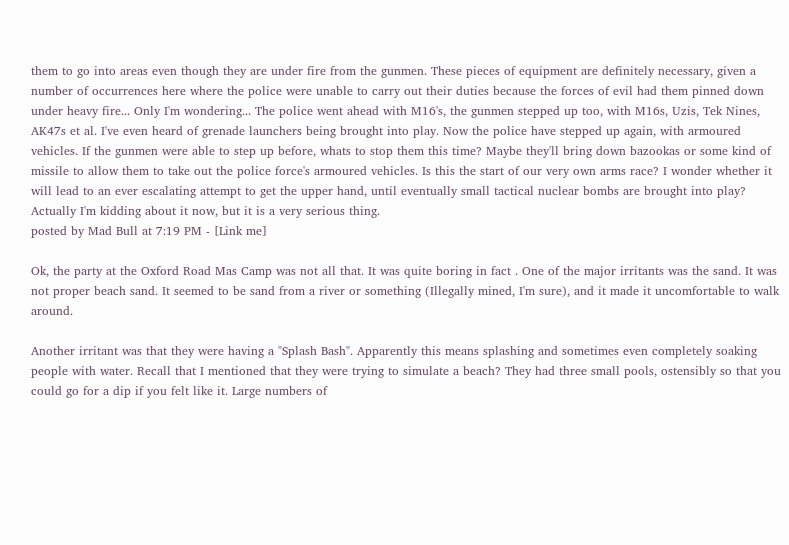them to go into areas even though they are under fire from the gunmen. These pieces of equipment are definitely necessary, given a number of occurrences here where the police were unable to carry out their duties because the forces of evil had them pinned down under heavy fire... Only I'm wondering... The police went ahead with M16's, the gunmen stepped up too, with M16s, Uzis, Tek Nines, AK47s et al. I've even heard of grenade launchers being brought into play. Now the police have stepped up again, with armoured vehicles. If the gunmen were able to step up before, whats to stop them this time? Maybe they'll bring down bazookas or some kind of missile to allow them to take out the police force's armoured vehicles. Is this the start of our very own arms race? I wonder whether it will lead to an ever escalating attempt to get the upper hand, until eventually small tactical nuclear bombs are brought into play? Actually I'm kidding about it now, but it is a very serious thing.
posted by Mad Bull at 7:19 PM - [Link me]

Ok, the party at the Oxford Road Mas Camp was not all that. It was quite boring in fact . One of the major irritants was the sand. It was not proper beach sand. It seemed to be sand from a river or something (Illegally mined, I'm sure), and it made it uncomfortable to walk around.

Another irritant was that they were having a "Splash Bash". Apparently this means splashing and sometimes even completely soaking people with water. Recall that I mentioned that they were trying to simulate a beach? They had three small pools, ostensibly so that you could go for a dip if you felt like it. Large numbers of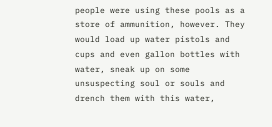people were using these pools as a store of ammunition, however. They would load up water pistols and cups and even gallon bottles with water, sneak up on some unsuspecting soul or souls and drench them with this water,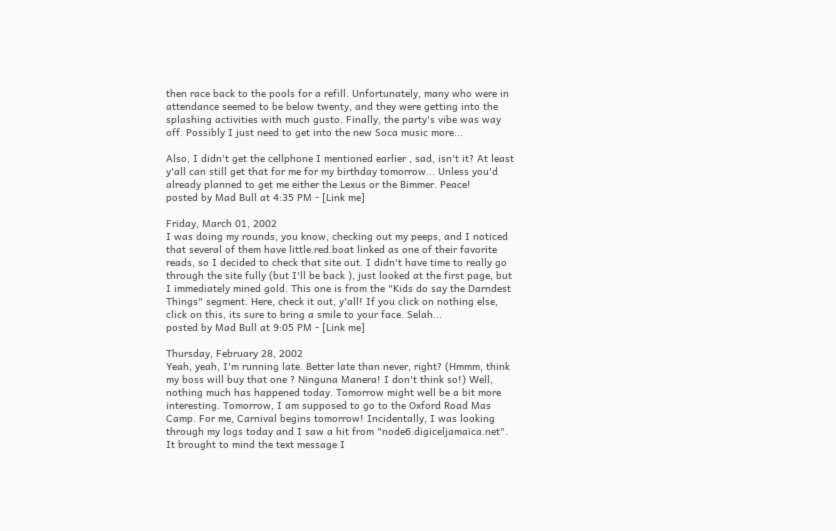then race back to the pools for a refill. Unfortunately, many who were in attendance seemed to be below twenty, and they were getting into the splashing activities with much gusto. Finally, the party's vibe was way off. Possibly I just need to get into the new Soca music more...

Also, I didn't get the cellphone I mentioned earlier , sad, isn't it? At least y'all can still get that for me for my birthday tomorrow... Unless you'd already planned to get me either the Lexus or the Bimmer. Peace!
posted by Mad Bull at 4:35 PM - [Link me]

Friday, March 01, 2002
I was doing my rounds, you know, checking out my peeps, and I noticed that several of them have little.red.boat linked as one of their favorite reads, so I decided to check that site out. I didn't have time to really go through the site fully (but I'll be back ), just looked at the first page, but I immediately mined gold. This one is from the "Kids do say the Darndest Things" segment. Here, check it out, y'all! If you click on nothing else, click on this, its sure to bring a smile to your face. Selah...
posted by Mad Bull at 9:05 PM - [Link me]

Thursday, February 28, 2002
Yeah, yeah, I'm running late. Better late than never, right? (Hmmm, think my boss will buy that one ? Ninguna Manera! I don't think so!) Well, nothing much has happened today. Tomorrow might well be a bit more interesting. Tomorrow, I am supposed to go to the Oxford Road Mas Camp. For me, Carnival begins tomorrow! Incidentally, I was looking through my logs today and I saw a hit from "node6.digiceljamaica.net". It brought to mind the text message I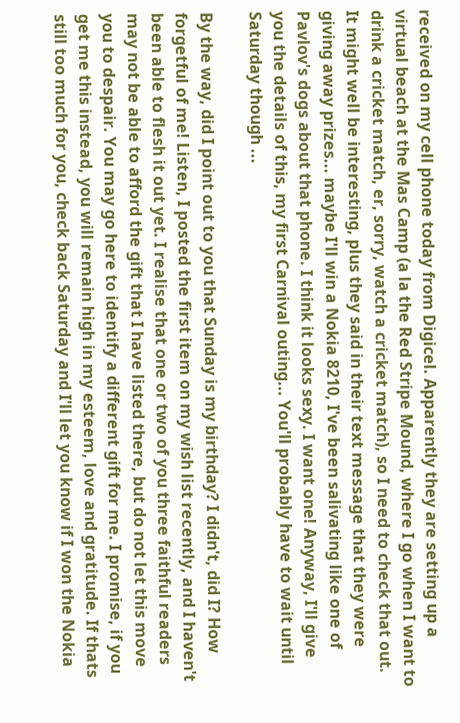received on my cell phone today from Digicel. Apparently they are setting up a virtual beach at the Mas Camp (a la the Red Stripe Mound, where I go when I want to drink a cricket match, er, sorry, watch a cricket match), so I need to check that out. It might well be interesting, plus they said in their text message that they were giving away prizes... maybe I'll win a Nokia 8210, I've been salivating like one of Pavlov's dogs about that phone. I think it looks sexy. I want one! Anyway, I'll give you the details of this, my first Carnival outing... You'll probably have to wait until Saturday though ...

By the way, did I point out to you that Sunday is my birthday? I didn't, did I? How forgetful of me! Listen, I posted the first item on my wish list recently, and I haven't been able to flesh it out yet. I realise that one or two of you three faithful readers may not be able to afford the gift that I have listed there, but do not let this move you to despair. You may go here to identify a different gift for me. I promise, if you get me this instead, you will remain high in my esteem, love and gratitude. If thats still too much for you, check back Saturday and I'll let you know if I won the Nokia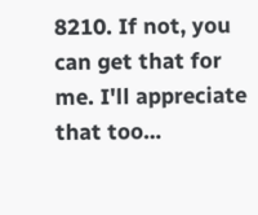8210. If not, you can get that for me. I'll appreciate that too...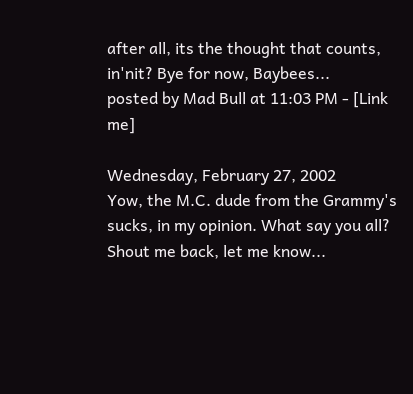after all, its the thought that counts, in'nit? Bye for now, Baybees...
posted by Mad Bull at 11:03 PM - [Link me]

Wednesday, February 27, 2002
Yow, the M.C. dude from the Grammy's sucks, in my opinion. What say you all? Shout me back, let me know...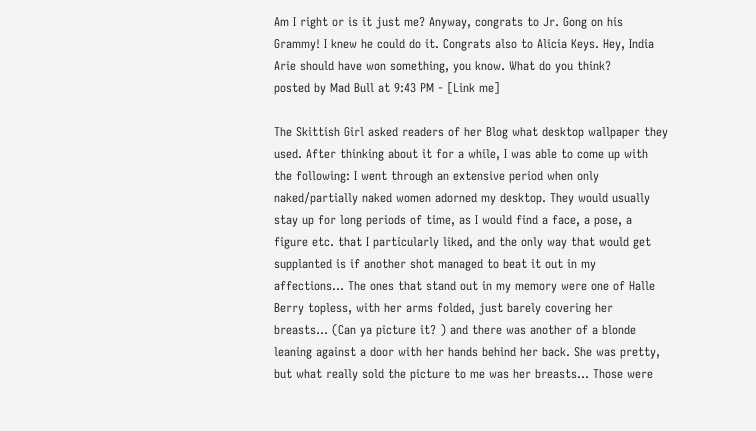Am I right or is it just me? Anyway, congrats to Jr. Gong on his Grammy! I knew he could do it. Congrats also to Alicia Keys. Hey, India Arie should have won something, you know. What do you think?
posted by Mad Bull at 9:43 PM - [Link me]

The Skittish Girl asked readers of her Blog what desktop wallpaper they used. After thinking about it for a while, I was able to come up with the following: I went through an extensive period when only naked/partially naked women adorned my desktop. They would usually stay up for long periods of time, as I would find a face, a pose, a figure etc. that I particularly liked, and the only way that would get supplanted is if another shot managed to beat it out in my affections... The ones that stand out in my memory were one of Halle Berry topless, with her arms folded, just barely covering her breasts... (Can ya picture it? ) and there was another of a blonde leaning against a door with her hands behind her back. She was pretty, but what really sold the picture to me was her breasts... Those were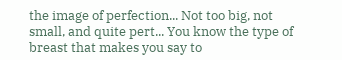the image of perfection... Not too big, not small, and quite pert... You know the type of breast that makes you say to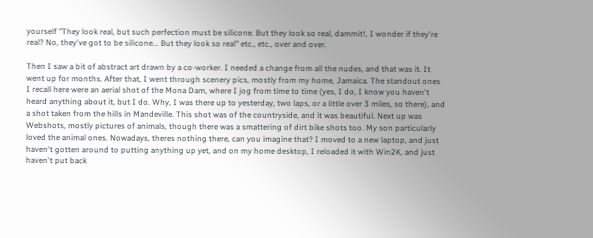yourself "They look real, but such perfection must be silicone. But they look so real, dammit!, I wonder if they're real? No, they've got to be silicone... But they look so real" etc., etc., over and over.

Then I saw a bit of abstract art drawn by a co-worker. I needed a change from all the nudes, and that was it. It went up for months. After that, I went through scenery pics, mostly from my home, Jamaica. The standout ones I recall here were an aerial shot of the Mona Dam, where I jog from time to time (yes, I do, I know you haven't heard anything about it, but I do. Why, I was there up to yesterday, two laps, or a little over 3 miles, so there), and a shot taken from the hills in Mandeville. This shot was of the countryside, and it was beautiful. Next up was Webshots, mostly pictures of animals, though there was a smattering of dirt bike shots too. My son particularly loved the animal ones. Nowadays, theres nothing there, can you imagine that? I moved to a new laptop, and just haven't gotten around to putting anything up yet, and on my home desktop, I reloaded it with Win2K, and just haven't put back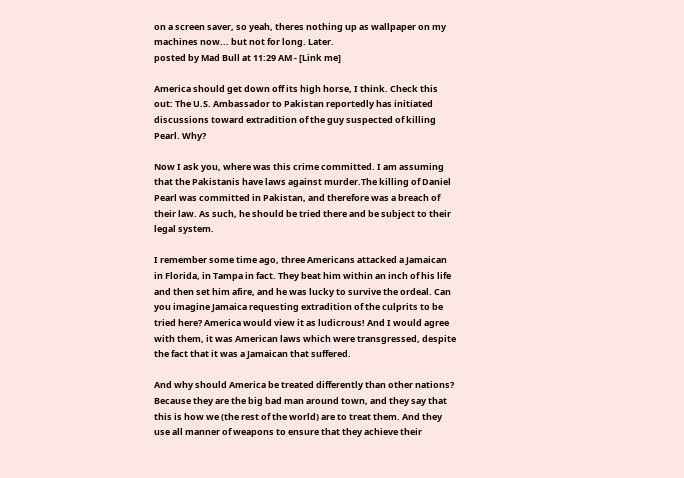on a screen saver, so yeah, theres nothing up as wallpaper on my machines now... but not for long. Later.
posted by Mad Bull at 11:29 AM - [Link me]

America should get down off its high horse, I think. Check this out: The U.S. Ambassador to Pakistan reportedly has initiated discussions toward extradition of the guy suspected of killing Pearl. Why?

Now I ask you, where was this crime committed. I am assuming that the Pakistanis have laws against murder.The killing of Daniel Pearl was committed in Pakistan, and therefore was a breach of their law. As such, he should be tried there and be subject to their legal system.

I remember some time ago, three Americans attacked a Jamaican in Florida, in Tampa in fact. They beat him within an inch of his life and then set him afire, and he was lucky to survive the ordeal. Can you imagine Jamaica requesting extradition of the culprits to be tried here? America would view it as ludicrous! And I would agree with them, it was American laws which were transgressed, despite the fact that it was a Jamaican that suffered.

And why should America be treated differently than other nations? Because they are the big bad man around town, and they say that this is how we (the rest of the world) are to treat them. And they use all manner of weapons to ensure that they achieve their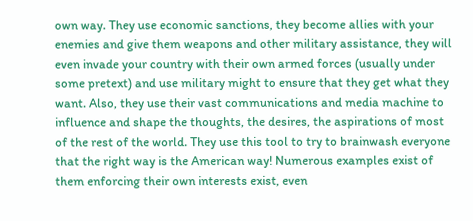own way. They use economic sanctions, they become allies with your enemies and give them weapons and other military assistance, they will even invade your country with their own armed forces (usually under some pretext) and use military might to ensure that they get what they want. Also, they use their vast communications and media machine to influence and shape the thoughts, the desires, the aspirations of most of the rest of the world. They use this tool to try to brainwash everyone that the right way is the American way! Numerous examples exist of them enforcing their own interests exist, even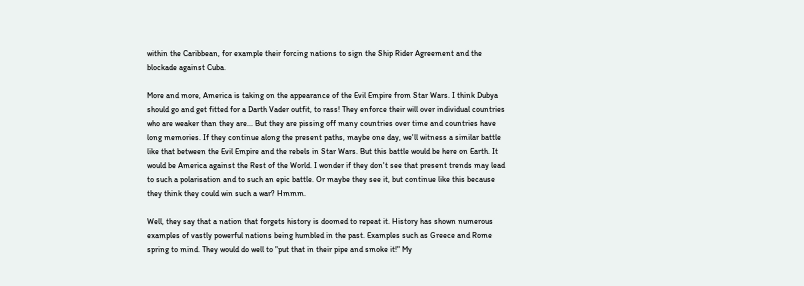within the Caribbean, for example their forcing nations to sign the Ship Rider Agreement and the blockade against Cuba.

More and more, America is taking on the appearance of the Evil Empire from Star Wars. I think Dubya should go and get fitted for a Darth Vader outfit, to rass! They enforce their will over individual countries who are weaker than they are... But they are pissing off many countries over time and countries have long memories. If they continue along the present paths, maybe one day, we'll witness a similar battle like that between the Evil Empire and the rebels in Star Wars. But this battle would be here on Earth. It would be America against the Rest of the World. I wonder if they don't see that present trends may lead to such a polarisation and to such an epic battle. Or maybe they see it, but continue like this because they think they could win such a war? Hmmm.

Well, they say that a nation that forgets history is doomed to repeat it. History has shown numerous examples of vastly powerful nations being humbled in the past. Examples such as Greece and Rome spring to mind. They would do well to "put that in their pipe and smoke it!" My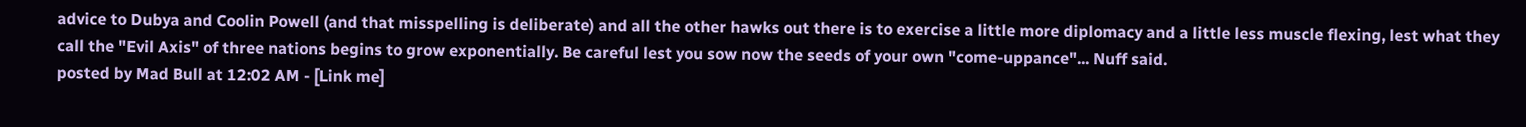advice to Dubya and Coolin Powell (and that misspelling is deliberate) and all the other hawks out there is to exercise a little more diplomacy and a little less muscle flexing, lest what they call the "Evil Axis" of three nations begins to grow exponentially. Be careful lest you sow now the seeds of your own "come-uppance"... Nuff said.
posted by Mad Bull at 12:02 AM - [Link me]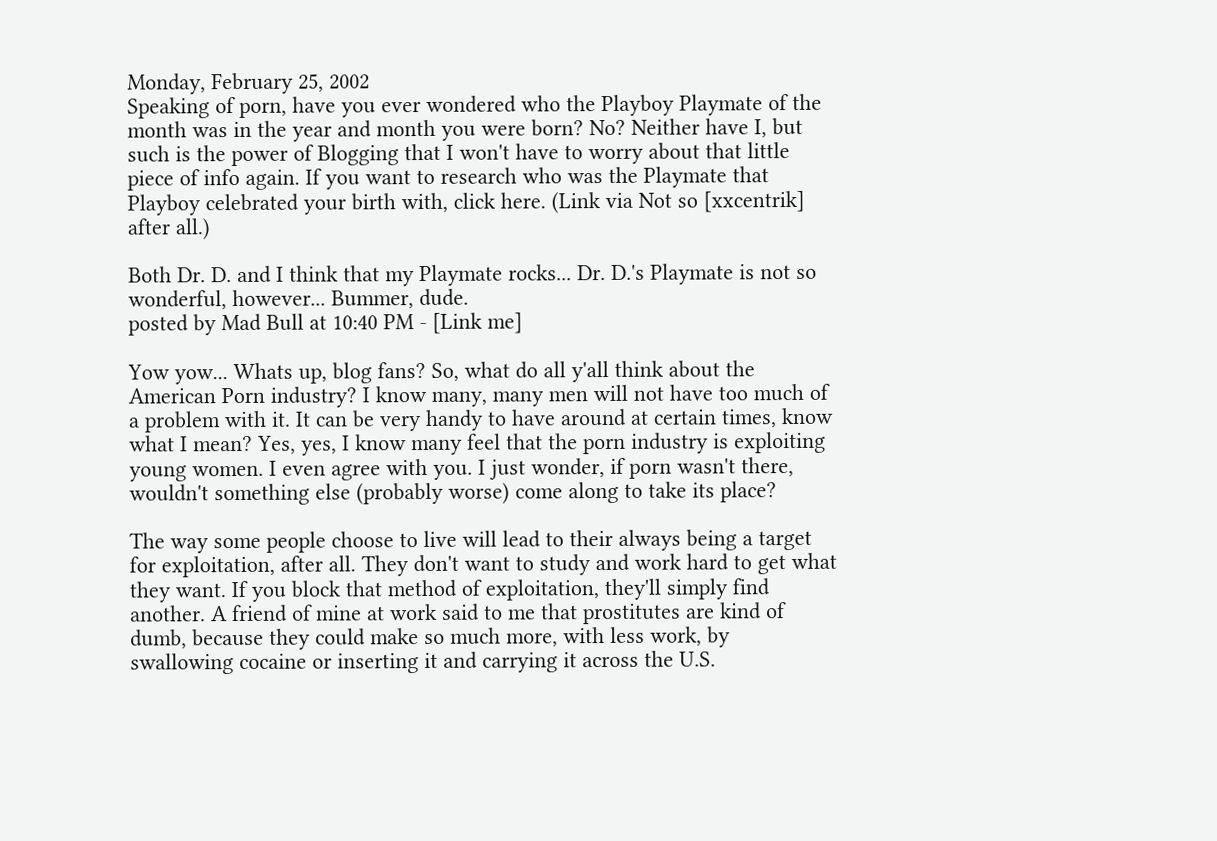Monday, February 25, 2002
Speaking of porn, have you ever wondered who the Playboy Playmate of the month was in the year and month you were born? No? Neither have I, but such is the power of Blogging that I won't have to worry about that little piece of info again. If you want to research who was the Playmate that Playboy celebrated your birth with, click here. (Link via Not so [xxcentrik] after all.)

Both Dr. D. and I think that my Playmate rocks... Dr. D.'s Playmate is not so wonderful, however... Bummer, dude.
posted by Mad Bull at 10:40 PM - [Link me]

Yow yow... Whats up, blog fans? So, what do all y'all think about the American Porn industry? I know many, many men will not have too much of a problem with it. It can be very handy to have around at certain times, know what I mean? Yes, yes, I know many feel that the porn industry is exploiting young women. I even agree with you. I just wonder, if porn wasn't there, wouldn't something else (probably worse) come along to take its place?

The way some people choose to live will lead to their always being a target for exploitation, after all. They don't want to study and work hard to get what they want. If you block that method of exploitation, they'll simply find another. A friend of mine at work said to me that prostitutes are kind of dumb, because they could make so much more, with less work, by swallowing cocaine or inserting it and carrying it across the U.S.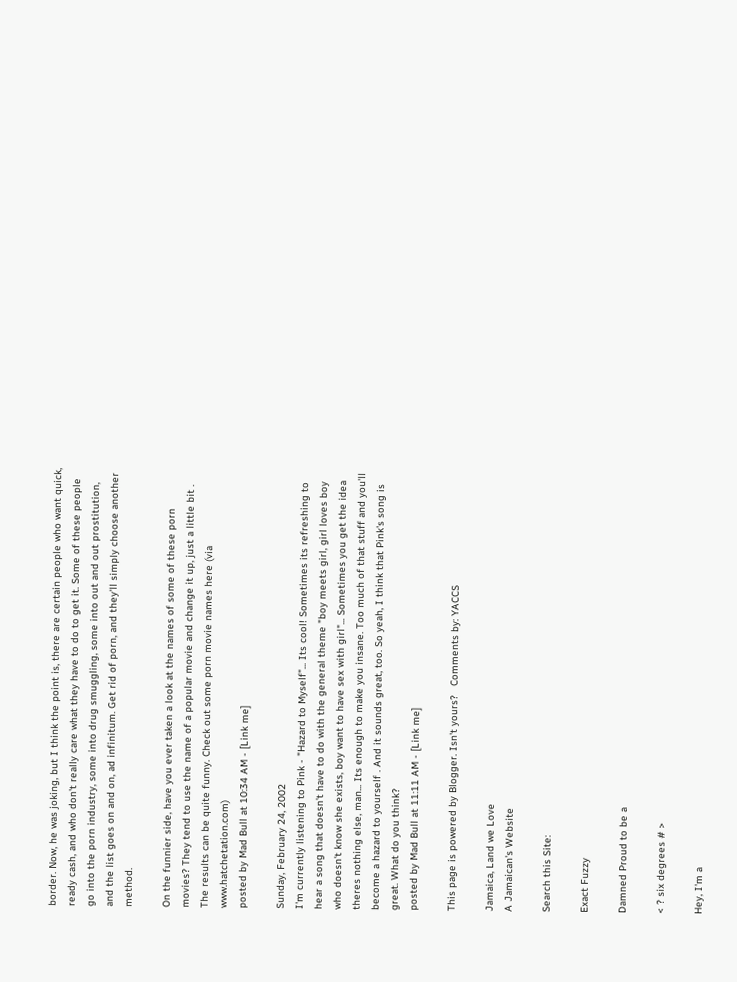border. Now, he was joking, but I think the point is, there are certain people who want quick, ready cash, and who don't really care what they have to do to get it. Some of these people go into the porn industry, some into drug smuggling, some into out and out prostitution, and the list goes on and on, ad infinitum. Get rid of porn, and they'll simply choose another method.

On the funnier side, have you ever taken a look at the names of some of these porn movies? They tend to use the name of a popular movie and change it up, just a little bit . The results can be quite funny. Check out some porn movie names here (via www.hatchetation.com)
posted by Mad Bull at 10:34 AM - [Link me]

Sunday, February 24, 2002
I'm currently listening to Pink - "Hazard to Myself"... Its cool! Sometimes its refreshing to hear a song that doesn't have to do with the general theme "boy meets girl, girl loves boy who doesn't know she exists, boy want to have sex with girl"... Sometimes you get the idea theres nothing else, man... Its enough to make you insane. Too much of that stuff and you'll become a hazard to yourself . And it sounds great, too. So yeah, I think that Pink's song is great. What do you think?
posted by Mad Bull at 11:11 AM - [Link me]

This page is powered by Blogger. Isn't yours?   Comments by: YACCS

Jamaica, Land we Love
A Jamaican's Website

Search this Site:

Exact Fuzzy

Damned Proud to be a

< ? six degrees # >

Hey, I'm a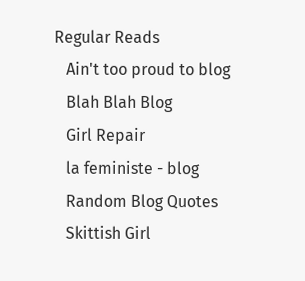Regular Reads
   Ain't too proud to blog
   Blah Blah Blog
   Girl Repair
   la feministe - blog
   Random Blog Quotes
   Skittish Girl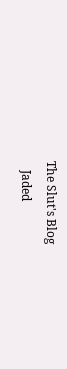The Slut's Blog
   Jaded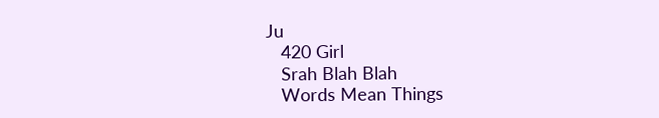Ju
   420 Girl
   Srah Blah Blah
   Words Mean Things